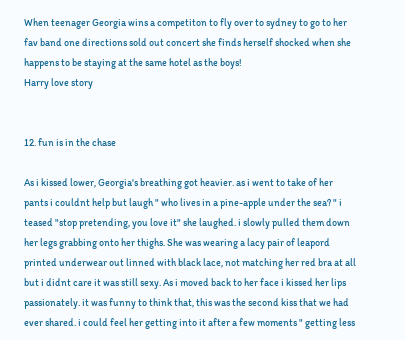When teenager Georgia wins a competiton to fly over to sydney to go to her fav band one directions sold out concert she finds herself shocked when she happens to be staying at the same hotel as the boys!
Harry love story


12. fun is in the chase

As i kissed lower, Georgia's breathing got heavier. as i went to take of her pants i couldnt help but laugh " who lives in a pine-apple under the sea? " i teased "stop pretending, you love it" she laughed. i slowly pulled them down her legs grabbing onto her thighs. She was wearing a lacy pair of leapord printed underwear out linned with black lace, not matching her red bra at all but i didnt care it was still sexy. As i moved back to her face i kissed her lips passionately. it was funny to think that, this was the second kiss that we had ever shared. i could feel her getting into it after a few moments " getting less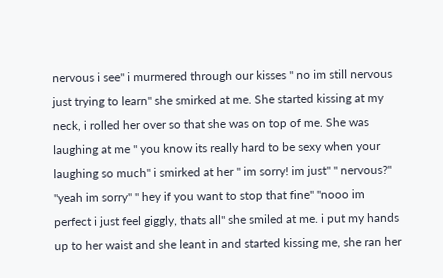nervous i see" i murmered through our kisses " no im still nervous just trying to learn" she smirked at me. She started kissing at my neck, i rolled her over so that she was on top of me. She was laughing at me " you know its really hard to be sexy when your laughing so much" i smirked at her " im sorry! im just" " nervous?" "yeah im sorry" " hey if you want to stop that fine" "nooo im perfect i just feel giggly, thats all" she smiled at me. i put my hands up to her waist and she leant in and started kissing me, she ran her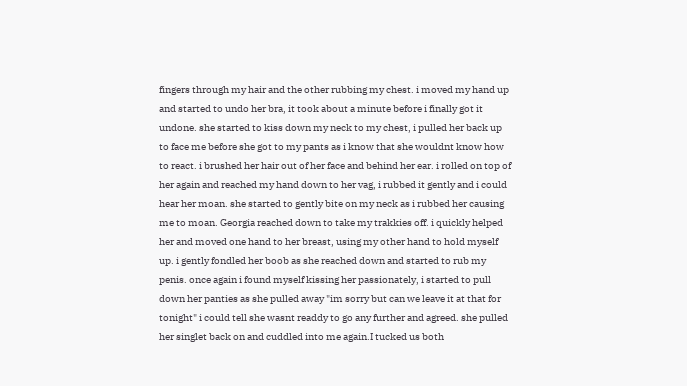fingers through my hair and the other rubbing my chest. i moved my hand up and started to undo her bra, it took about a minute before i finally got it undone. she started to kiss down my neck to my chest, i pulled her back up to face me before she got to my pants as i know that she wouldnt know how to react. i brushed her hair out of her face and behind her ear. i rolled on top of her again and reached my hand down to her vag, i rubbed it gently and i could hear her moan. she started to gently bite on my neck as i rubbed her causing me to moan. Georgia reached down to take my trakkies off. i quickly helped her and moved one hand to her breast, using my other hand to hold myself up. i gently fondled her boob as she reached down and started to rub my penis. once again i found myself kissing her passionately, i started to pull down her panties as she pulled away "im sorry but can we leave it at that for tonight" i could tell she wasnt readdy to go any further and agreed. she pulled her singlet back on and cuddled into me again.I tucked us both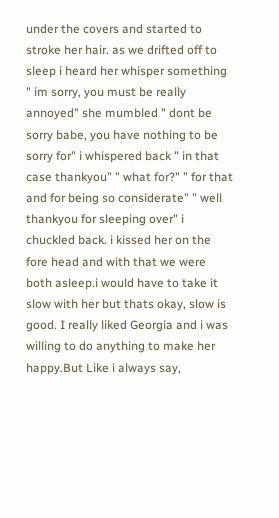under the covers and started to stroke her hair. as we drifted off to sleep i heard her whisper something " im sorry, you must be really annoyed" she mumbled " dont be sorry babe, you have nothing to be sorry for" i whispered back " in that case thankyou" " what for?" " for that and for being so considerate" " well thankyou for sleeping over" i chuckled back. i kissed her on the fore head and with that we were both asleep.i would have to take it slow with her but thats okay, slow is good. I really liked Georgia and i was willing to do anything to make her happy.But Like i always say,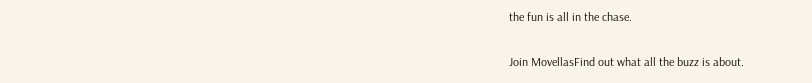the fun is all in the chase.

Join MovellasFind out what all the buzz is about.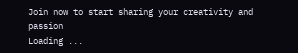Join now to start sharing your creativity and passion
Loading ...